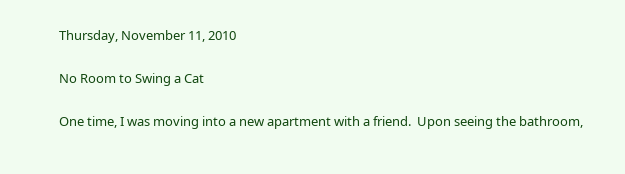Thursday, November 11, 2010

No Room to Swing a Cat

One time, I was moving into a new apartment with a friend.  Upon seeing the bathroom,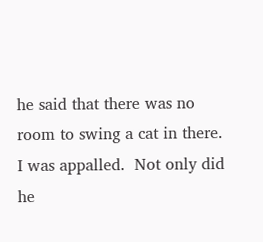he said that there was no room to swing a cat in there.  I was appalled.  Not only did he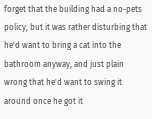forget that the building had a no-pets policy, but it was rather disturbing that he'd want to bring a cat into the bathroom anyway, and just plain wrong that he'd want to swing it around once he got it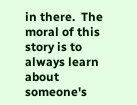in there.  The moral of this story is to always learn about someone's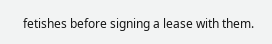fetishes before signing a lease with them.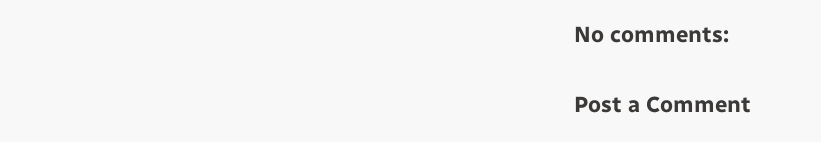No comments:

Post a Comment